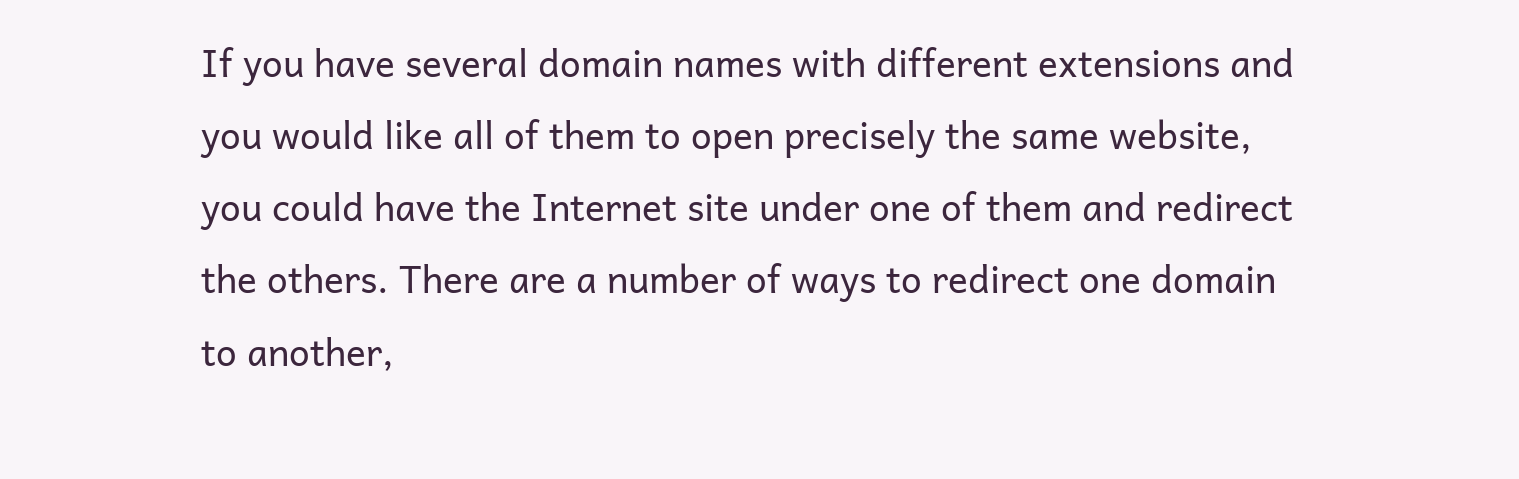If you have several domain names with different extensions and you would like all of them to open precisely the same website, you could have the Internet site under one of them and redirect the others. There are a number of ways to redirect one domain to another,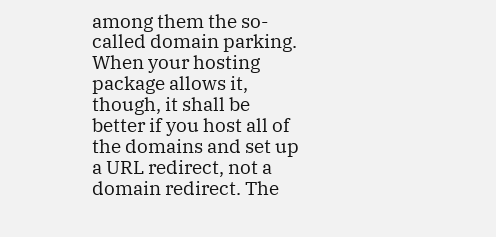among them the so-called domain parking. When your hosting package allows it, though, it shall be better if you host all of the domains and set up a URL redirect, not a domain redirect. The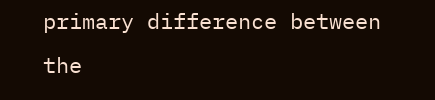primary difference between the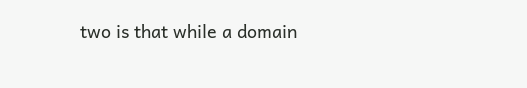two is that while a domain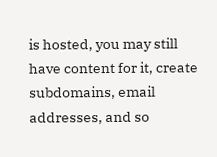is hosted, you may still have content for it, create subdomains, email addresses, and so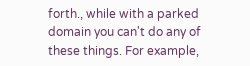forth., while with a parked domain you can't do any of these things. For example,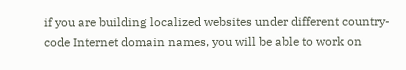if you are building localized websites under different country-code Internet domain names, you will be able to work on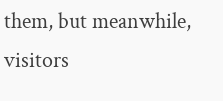them, but meanwhile, visitors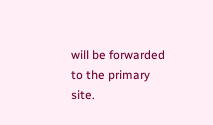will be forwarded to the primary site.